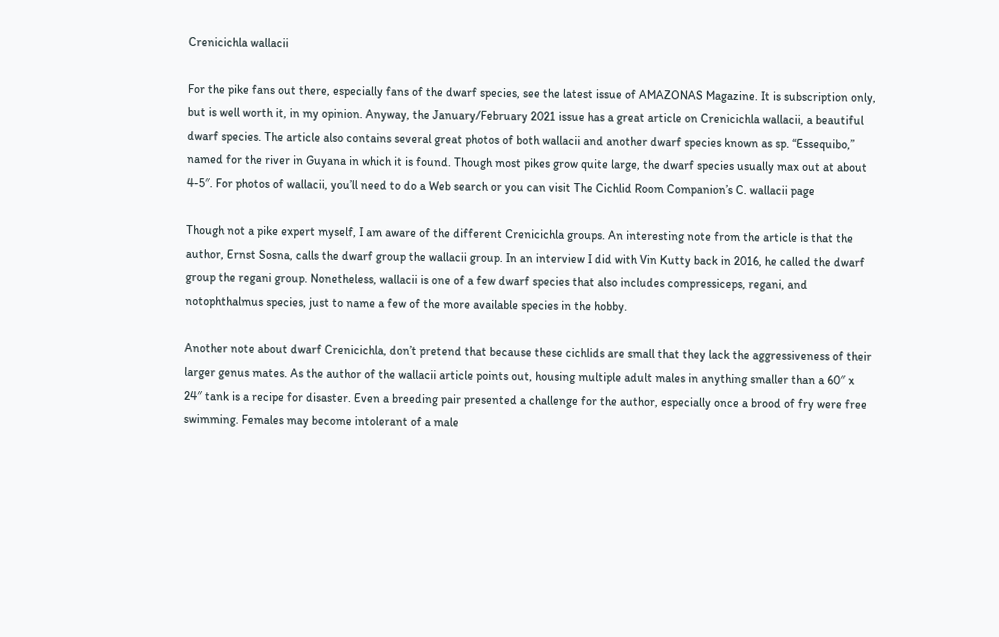Crenicichla wallacii

For the pike fans out there, especially fans of the dwarf species, see the latest issue of AMAZONAS Magazine. It is subscription only, but is well worth it, in my opinion. Anyway, the January/February 2021 issue has a great article on Crenicichla wallacii, a beautiful dwarf species. The article also contains several great photos of both wallacii and another dwarf species known as sp. “Essequibo,” named for the river in Guyana in which it is found. Though most pikes grow quite large, the dwarf species usually max out at about 4-5″. For photos of wallacii, you’ll need to do a Web search or you can visit The Cichlid Room Companion’s C. wallacii page

Though not a pike expert myself, I am aware of the different Crenicichla groups. An interesting note from the article is that the author, Ernst Sosna, calls the dwarf group the wallacii group. In an interview I did with Vin Kutty back in 2016, he called the dwarf group the regani group. Nonetheless, wallacii is one of a few dwarf species that also includes compressiceps, regani, and notophthalmus species, just to name a few of the more available species in the hobby.

Another note about dwarf Crenicichla, don’t pretend that because these cichlids are small that they lack the aggressiveness of their larger genus mates. As the author of the wallacii article points out, housing multiple adult males in anything smaller than a 60″ x 24″ tank is a recipe for disaster. Even a breeding pair presented a challenge for the author, especially once a brood of fry were free swimming. Females may become intolerant of a male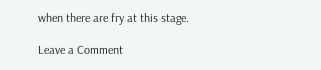when there are fry at this stage.

Leave a Comment